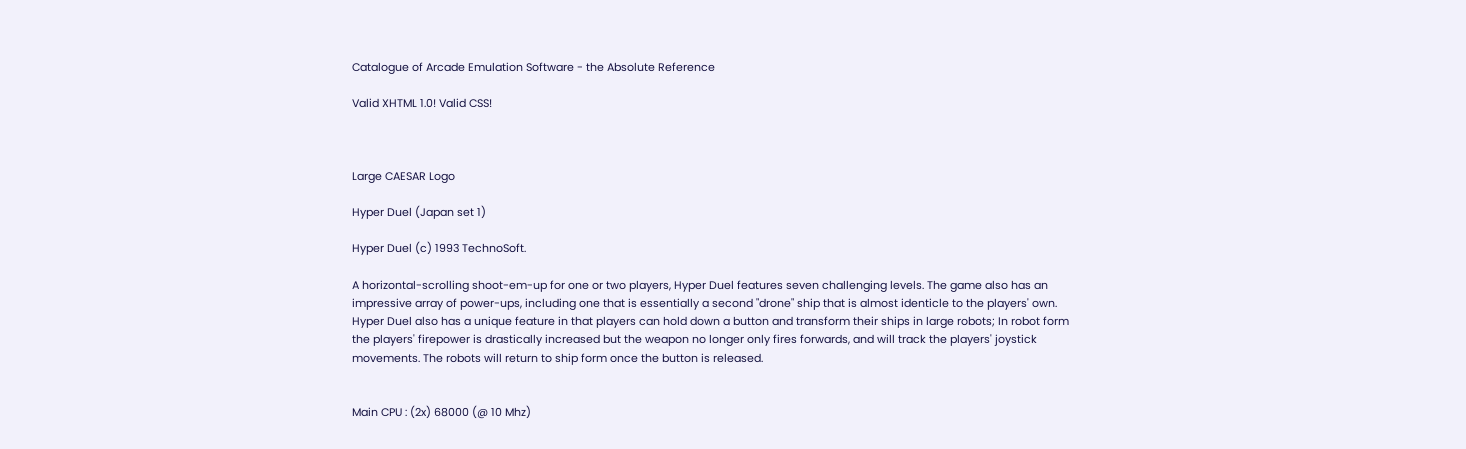Catalogue of Arcade Emulation Software - the Absolute Reference

Valid XHTML 1.0! Valid CSS!



Large CAESAR Logo

Hyper Duel (Japan set 1)

Hyper Duel (c) 1993 TechnoSoft.

A horizontal-scrolling shoot-em-up for one or two players, Hyper Duel features seven challenging levels. The game also has an impressive array of power-ups, including one that is essentially a second "drone" ship that is almost identicle to the players' own. Hyper Duel also has a unique feature in that players can hold down a button and transform their ships in large robots; In robot form the players' firepower is drastically increased but the weapon no longer only fires forwards, and will track the players' joystick movements. The robots will return to ship form once the button is released.


Main CPU : (2x) 68000 (@ 10 Mhz)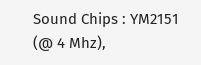Sound Chips : YM2151 (@ 4 Mhz),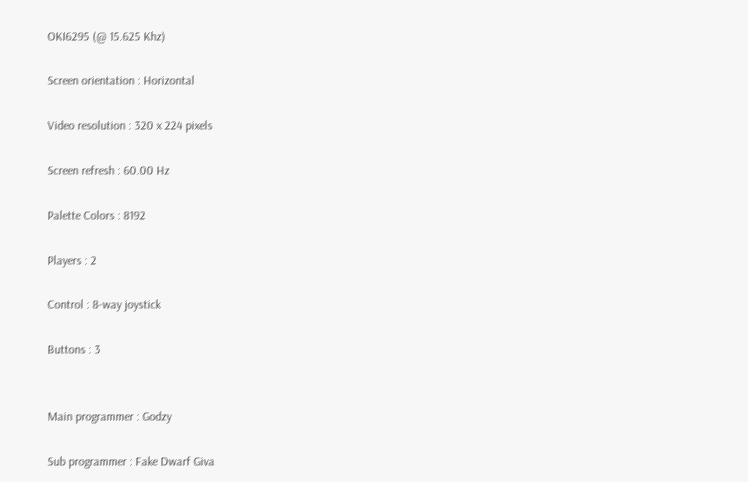OKI6295 (@ 15.625 Khz)

Screen orientation : Horizontal

Video resolution : 320 x 224 pixels

Screen refresh : 60.00 Hz

Palette Colors : 8192

Players : 2

Control : 8-way joystick

Buttons : 3


Main programmer : Godzy

Sub programmer : Fake Dwarf Giva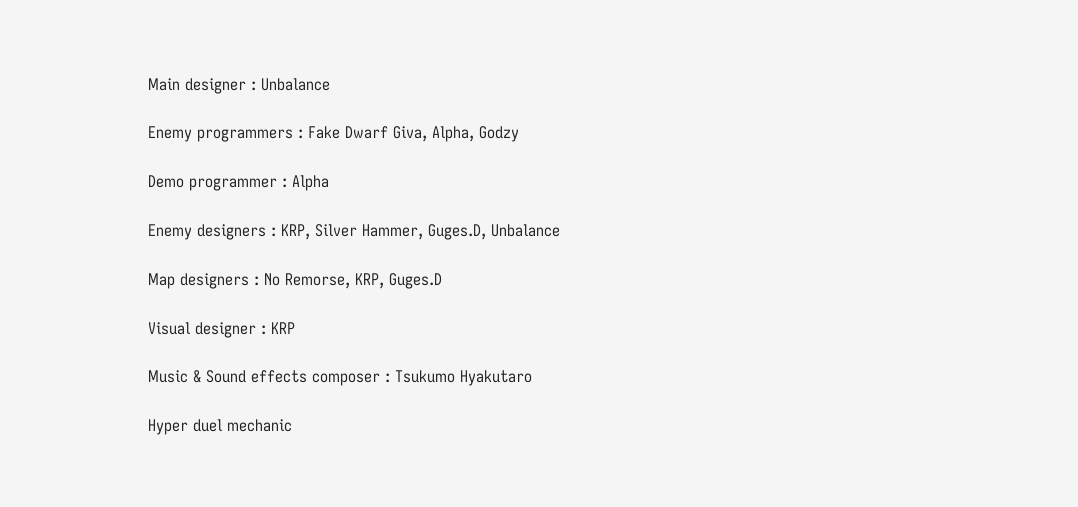Main designer : Unbalance

Enemy programmers : Fake Dwarf Giva, Alpha, Godzy

Demo programmer : Alpha

Enemy designers : KRP, Silver Hammer, Guges.D, Unbalance

Map designers : No Remorse, KRP, Guges.D

Visual designer : KRP

Music & Sound effects composer : Tsukumo Hyakutaro

Hyper duel mechanic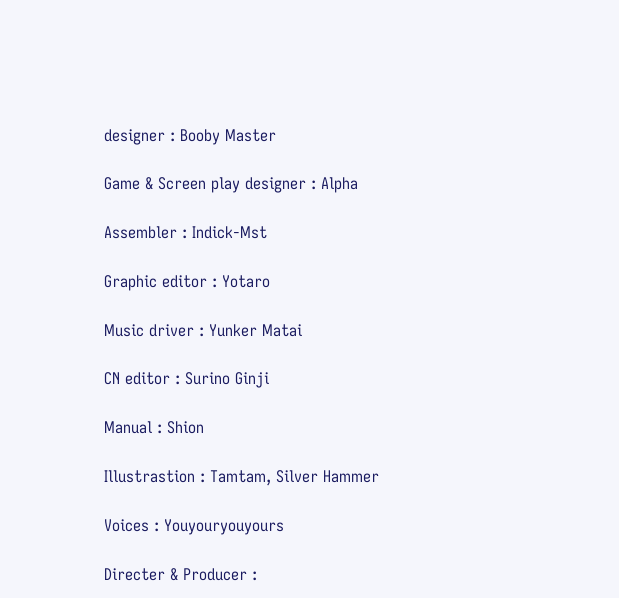designer : Booby Master

Game & Screen play designer : Alpha

Assembler : Indick-Mst

Graphic editor : Yotaro

Music driver : Yunker Matai

CN editor : Surino Ginji

Manual : Shion

Illustrastion : Tamtam, Silver Hammer

Voices : Youyouryouyours

Directer & Producer :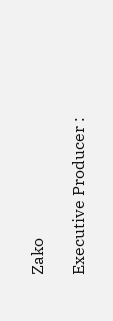Zako

Executive Producer :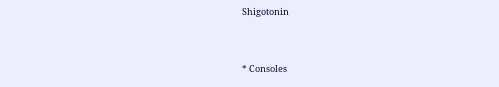Shigotonin


* Consoles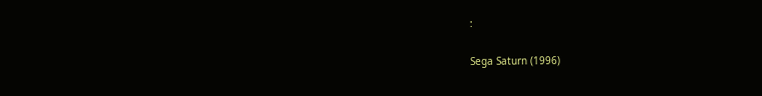:

Sega Saturn (1996)